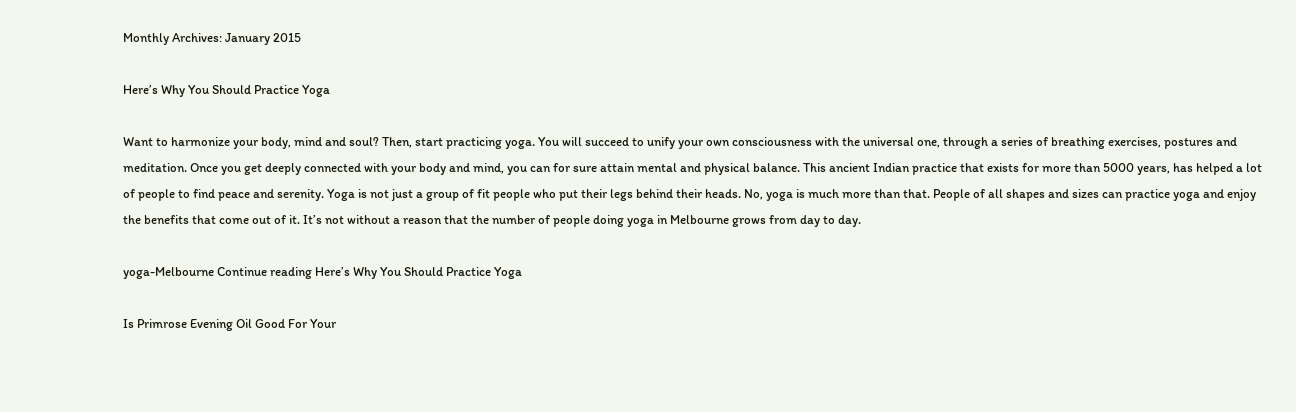Monthly Archives: January 2015

Here’s Why You Should Practice Yoga

Want to harmonize your body, mind and soul? Then, start practicing yoga. You will succeed to unify your own consciousness with the universal one, through a series of breathing exercises, postures and meditation. Once you get deeply connected with your body and mind, you can for sure attain mental and physical balance. This ancient Indian practice that exists for more than 5000 years, has helped a lot of people to find peace and serenity. Yoga is not just a group of fit people who put their legs behind their heads. No, yoga is much more than that. People of all shapes and sizes can practice yoga and enjoy the benefits that come out of it. It’s not without a reason that the number of people doing yoga in Melbourne grows from day to day.

yoga-Melbourne Continue reading Here’s Why You Should Practice Yoga

Is Primrose Evening Oil Good For Your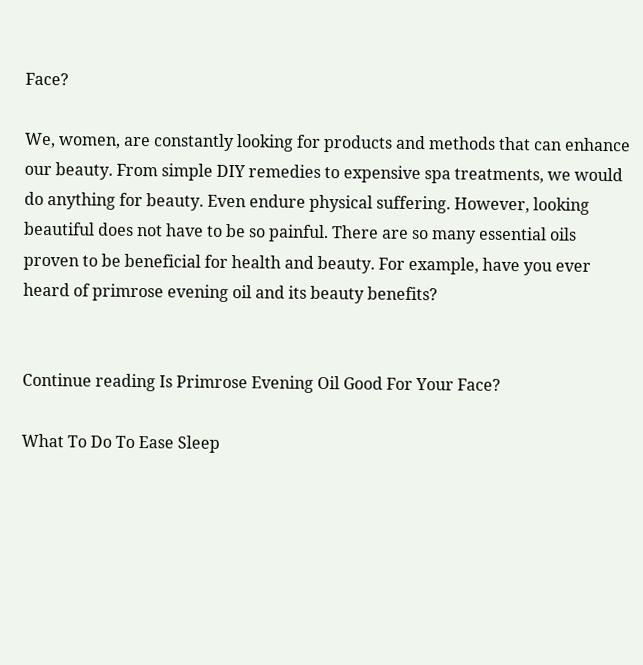Face?

We, women, are constantly looking for products and methods that can enhance our beauty. From simple DIY remedies to expensive spa treatments, we would do anything for beauty. Even endure physical suffering. However, looking beautiful does not have to be so painful. There are so many essential oils proven to be beneficial for health and beauty. For example, have you ever heard of primrose evening oil and its beauty benefits?


Continue reading Is Primrose Evening Oil Good For Your Face?

What To Do To Ease Sleep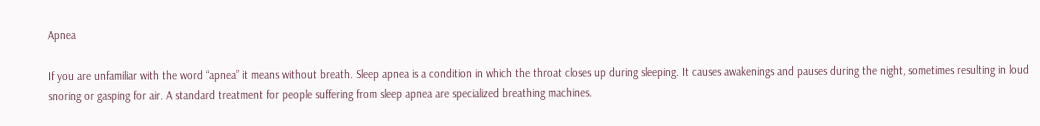Apnea

If you are unfamiliar with the word “apnea” it means without breath. Sleep apnea is a condition in which the throat closes up during sleeping. It causes awakenings and pauses during the night, sometimes resulting in loud snoring or gasping for air. A standard treatment for people suffering from sleep apnea are specialized breathing machines.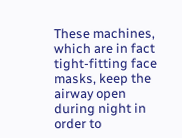These machines, which are in fact tight-fitting face masks, keep the airway open during night in order to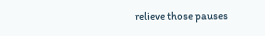relieve those pauses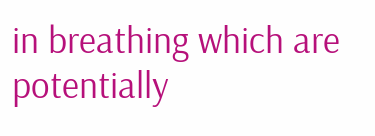in breathing which are potentially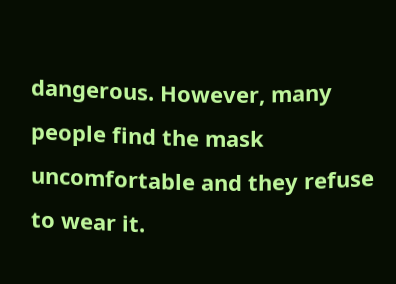dangerous. However, many people find the mask uncomfortable and they refuse to wear it.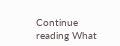Continue reading What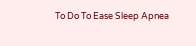To Do To Ease Sleep Apnea